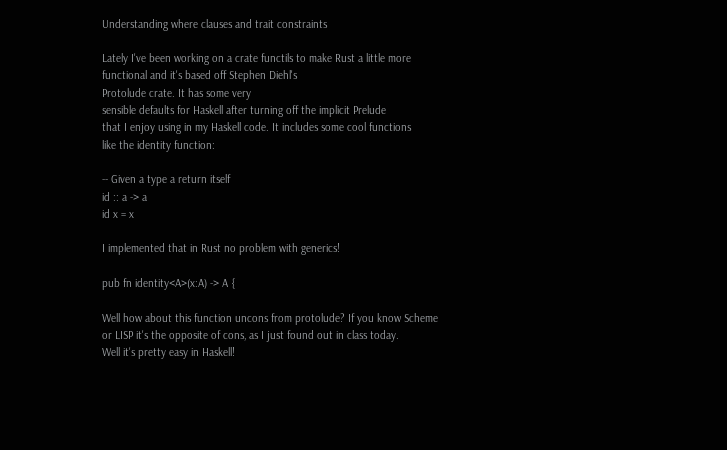Understanding where clauses and trait constraints

Lately I've been working on a crate functils to make Rust a little more
functional and it's based off Stephen Diehl's
Protolude crate. It has some very
sensible defaults for Haskell after turning off the implicit Prelude
that I enjoy using in my Haskell code. It includes some cool functions
like the identity function:

-- Given a type a return itself
id :: a -> a
id x = x

I implemented that in Rust no problem with generics!

pub fn identity<A>(x:A) -> A {

Well how about this function uncons from protolude? If you know Scheme
or LISP it's the opposite of cons, as I just found out in class today.
Well it's pretty easy in Haskell!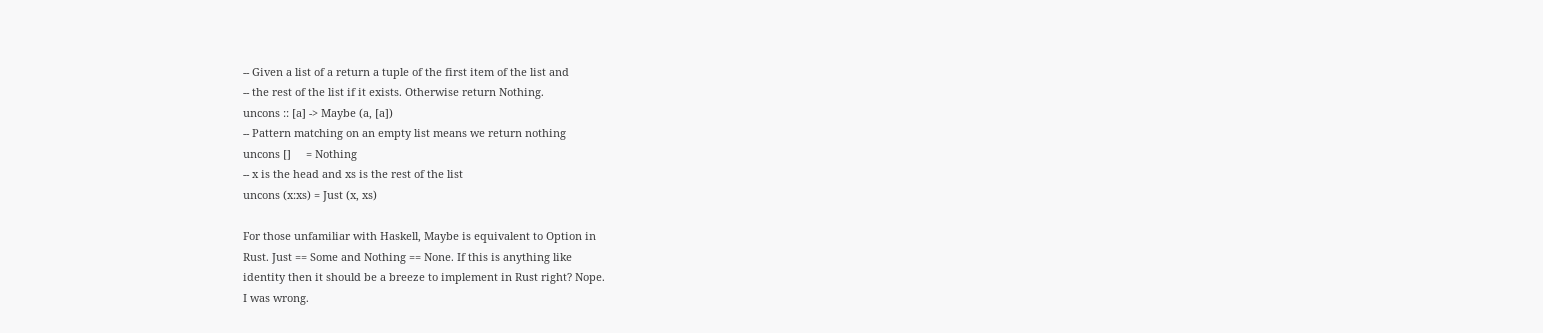-- Given a list of a return a tuple of the first item of the list and
-- the rest of the list if it exists. Otherwise return Nothing.
uncons :: [a] -> Maybe (a, [a])
-- Pattern matching on an empty list means we return nothing
uncons []     = Nothing
-- x is the head and xs is the rest of the list
uncons (x:xs) = Just (x, xs)

For those unfamiliar with Haskell, Maybe is equivalent to Option in
Rust. Just == Some and Nothing == None. If this is anything like
identity then it should be a breeze to implement in Rust right? Nope.
I was wrong.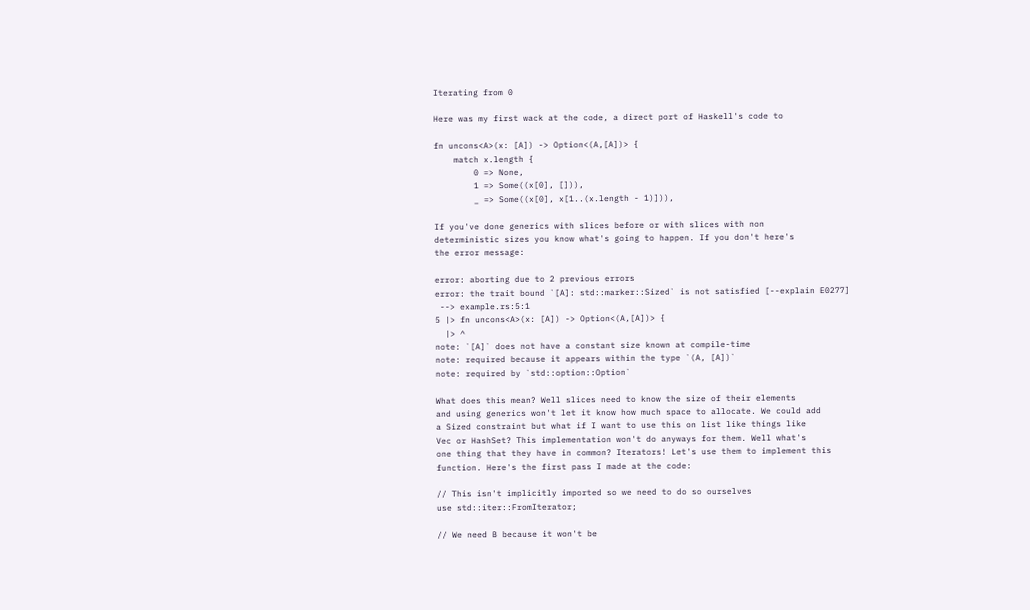Iterating from 0

Here was my first wack at the code, a direct port of Haskell's code to

fn uncons<A>(x: [A]) -> Option<(A,[A])> {
    match x.length {
        0 => None,
        1 => Some((x[0], [])),
        _ => Some((x[0], x[1..(x.length - 1)])),

If you've done generics with slices before or with slices with non
deterministic sizes you know what's going to happen. If you don't here's
the error message:

error: aborting due to 2 previous errors
error: the trait bound `[A]: std::marker::Sized` is not satisfied [--explain E0277]
 --> example.rs:5:1
5 |> fn uncons<A>(x: [A]) -> Option<(A,[A])> {
  |> ^
note: `[A]` does not have a constant size known at compile-time
note: required because it appears within the type `(A, [A])`
note: required by `std::option::Option`

What does this mean? Well slices need to know the size of their elements
and using generics won't let it know how much space to allocate. We could add
a Sized constraint but what if I want to use this on list like things like
Vec or HashSet? This implementation won't do anyways for them. Well what's
one thing that they have in common? Iterators! Let's use them to implement this
function. Here's the first pass I made at the code:

// This isn't implicitly imported so we need to do so ourselves
use std::iter::FromIterator;

// We need B because it won't be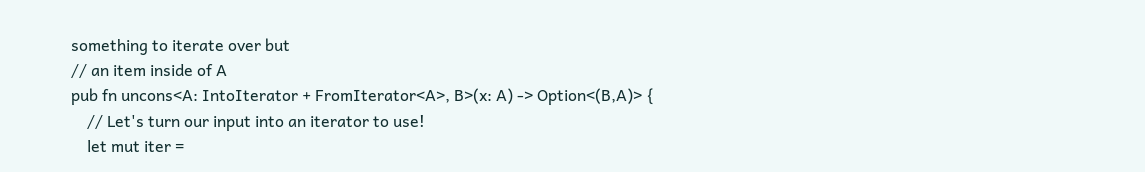something to iterate over but
// an item inside of A
pub fn uncons<A: IntoIterator + FromIterator<A>, B>(x: A) -> Option<(B,A)> {
    // Let's turn our input into an iterator to use!
    let mut iter =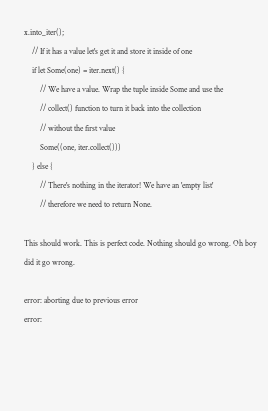x.into_iter();
    // If it has a value let's get it and store it inside of one
    if let Some(one) = iter.next() {
        // We have a value. Wrap the tuple inside Some and use the
        // collect() function to turn it back into the collection
        // without the first value
        Some((one, iter.collect()))
    } else {
        // There's nothing in the iterator! We have an 'empty list'
        // therefore we need to return None.

This should work. This is perfect code. Nothing should go wrong. Oh boy
did it go wrong.

error: aborting due to previous error
error: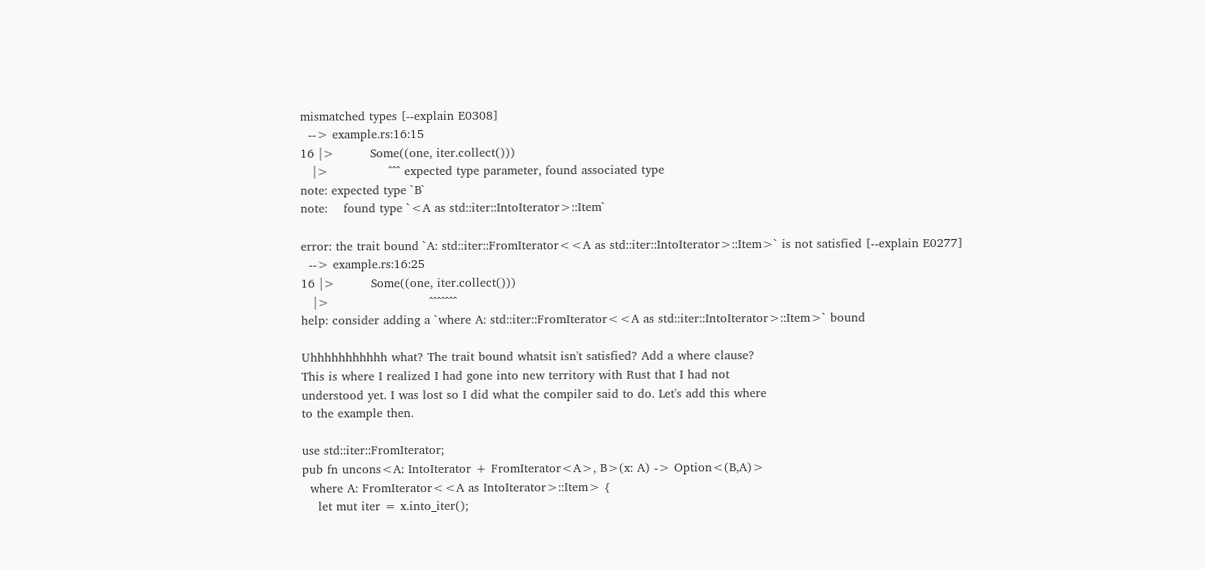mismatched types [--explain E0308]
  --> example.rs:16:15
16 |>         Some((one, iter.collect()))
   |>               ^^^ expected type parameter, found associated type
note: expected type `B`
note:    found type `<A as std::iter::IntoIterator>::Item`

error: the trait bound `A: std::iter::FromIterator<<A as std::iter::IntoIterator>::Item>` is not satisfied [--explain E0277]
  --> example.rs:16:25
16 |>         Some((one, iter.collect()))
   |>                         ^^^^^^^
help: consider adding a `where A: std::iter::FromIterator<<A as std::iter::IntoIterator>::Item>` bound

Uhhhhhhhhhhh what? The trait bound whatsit isn't satisfied? Add a where clause?
This is where I realized I had gone into new territory with Rust that I had not
understood yet. I was lost so I did what the compiler said to do. Let's add this where
to the example then.

use std::iter::FromIterator;
pub fn uncons<A: IntoIterator + FromIterator<A>, B>(x: A) -> Option<(B,A)>
  where A: FromIterator<<A as IntoIterator>::Item> {
    let mut iter = x.into_iter();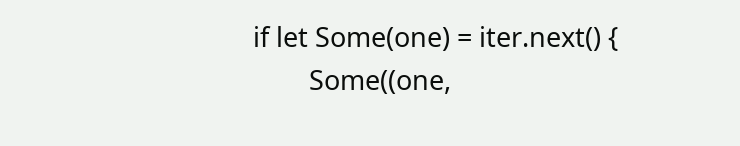if let Some(one) = iter.next() {
        Some((one,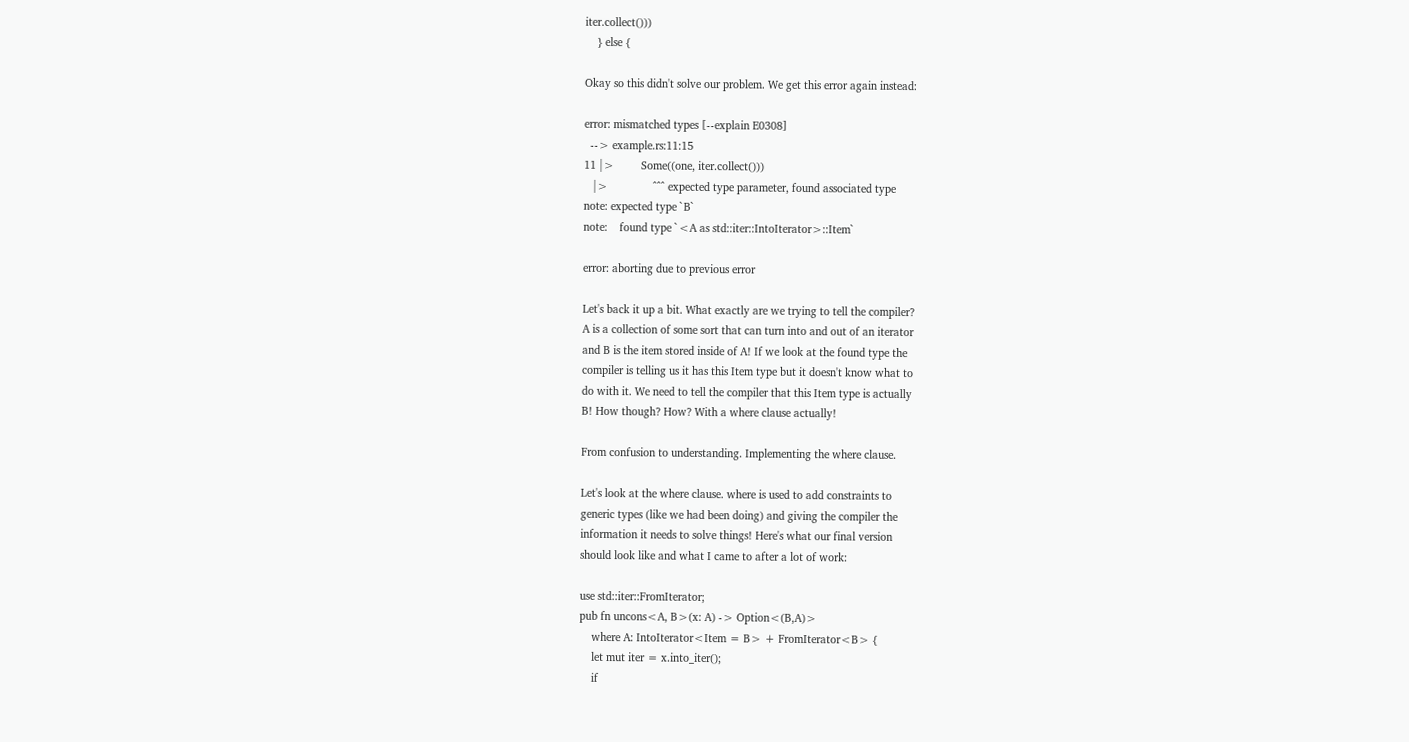iter.collect()))
    } else {

Okay so this didn't solve our problem. We get this error again instead:

error: mismatched types [--explain E0308]
  --> example.rs:11:15
11 |>         Some((one, iter.collect()))
   |>               ^^^ expected type parameter, found associated type
note: expected type `B`
note:    found type `<A as std::iter::IntoIterator>::Item`

error: aborting due to previous error

Let's back it up a bit. What exactly are we trying to tell the compiler?
A is a collection of some sort that can turn into and out of an iterator
and B is the item stored inside of A! If we look at the found type the
compiler is telling us it has this Item type but it doesn't know what to
do with it. We need to tell the compiler that this Item type is actually
B! How though? How? With a where clause actually!

From confusion to understanding. Implementing the where clause.

Let's look at the where clause. where is used to add constraints to
generic types (like we had been doing) and giving the compiler the
information it needs to solve things! Here's what our final version
should look like and what I came to after a lot of work:

use std::iter::FromIterator;
pub fn uncons<A, B>(x: A) -> Option<(B,A)>
    where A: IntoIterator<Item = B> + FromIterator<B> {
    let mut iter = x.into_iter();
    if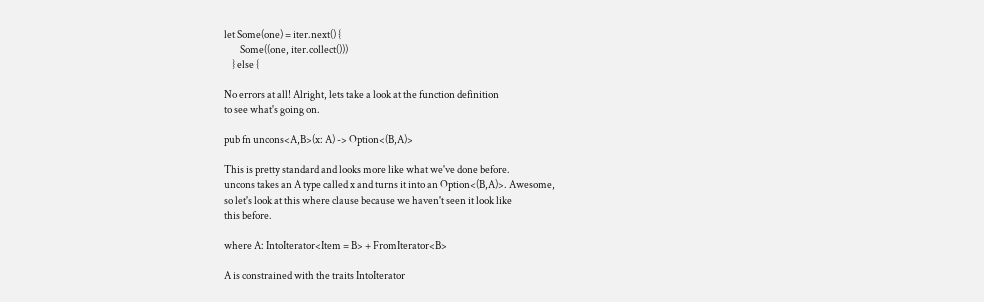let Some(one) = iter.next() {
        Some((one, iter.collect()))
    } else {

No errors at all! Alright, lets take a look at the function definition
to see what's going on.

pub fn uncons<A,B>(x: A) -> Option<(B,A)>

This is pretty standard and looks more like what we've done before.
uncons takes an A type called x and turns it into an Option<(B,A)>. Awesome,
so let's look at this where clause because we haven't seen it look like
this before.

where A: IntoIterator<Item = B> + FromIterator<B>

A is constrained with the traits IntoIterator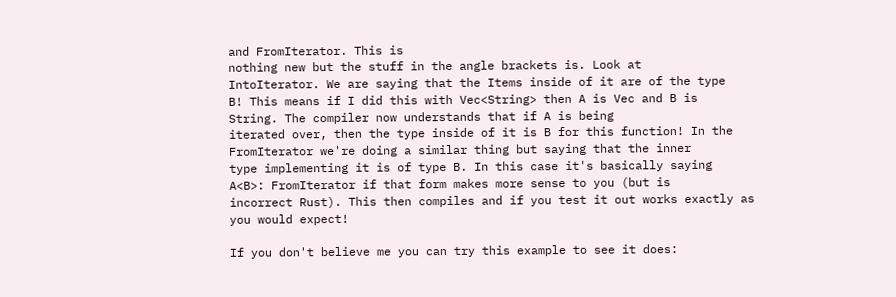and FromIterator. This is
nothing new but the stuff in the angle brackets is. Look at
IntoIterator. We are saying that the Items inside of it are of the type
B! This means if I did this with Vec<String> then A is Vec and B is
String. The compiler now understands that if A is being
iterated over, then the type inside of it is B for this function! In the
FromIterator we're doing a similar thing but saying that the inner
type implementing it is of type B. In this case it's basically saying
A<B>: FromIterator if that form makes more sense to you (but is
incorrect Rust). This then compiles and if you test it out works exactly as
you would expect!

If you don't believe me you can try this example to see it does: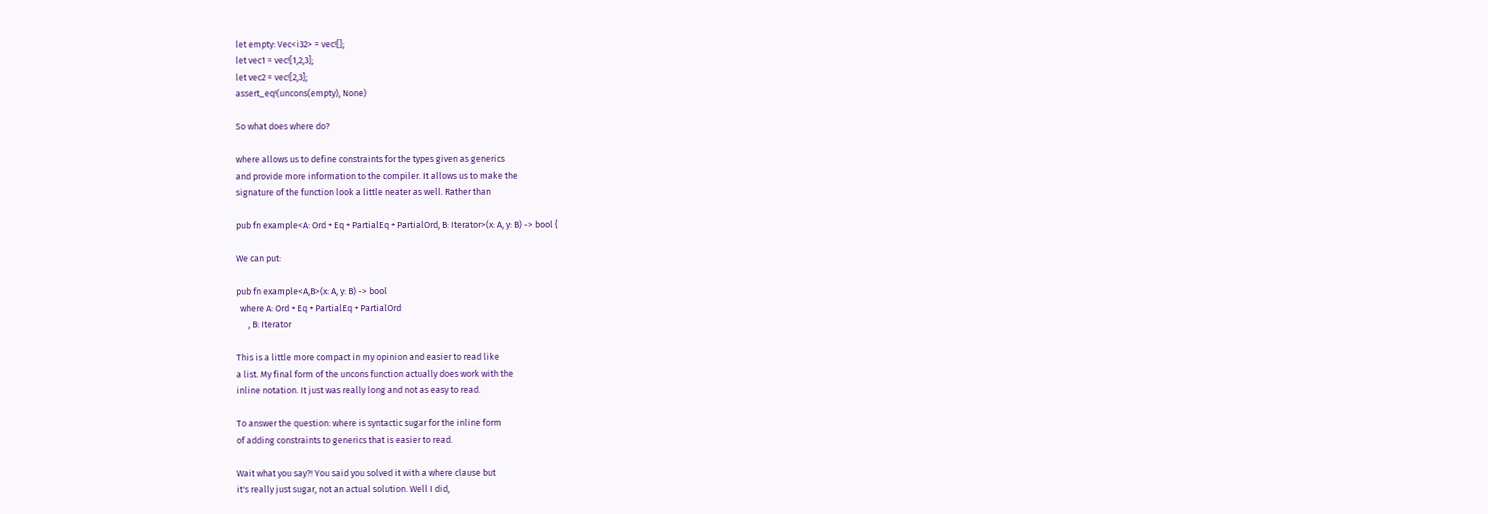let empty: Vec<i32> = vec![];
let vec1 = vec![1,2,3];
let vec2 = vec![2,3];
assert_eq!(uncons(empty), None)

So what does where do?

where allows us to define constraints for the types given as generics
and provide more information to the compiler. It allows us to make the
signature of the function look a little neater as well. Rather than

pub fn example<A: Ord + Eq + PartialEq + PartialOrd, B: Iterator>(x: A, y: B) -> bool {

We can put:

pub fn example<A,B>(x: A, y: B) -> bool
  where A: Ord + Eq + PartialEq + PartialOrd
      , B: Iterator

This is a little more compact in my opinion and easier to read like
a list. My final form of the uncons function actually does work with the
inline notation. It just was really long and not as easy to read.

To answer the question: where is syntactic sugar for the inline form
of adding constraints to generics that is easier to read.

Wait what you say?! You said you solved it with a where clause but
it's really just sugar, not an actual solution. Well I did,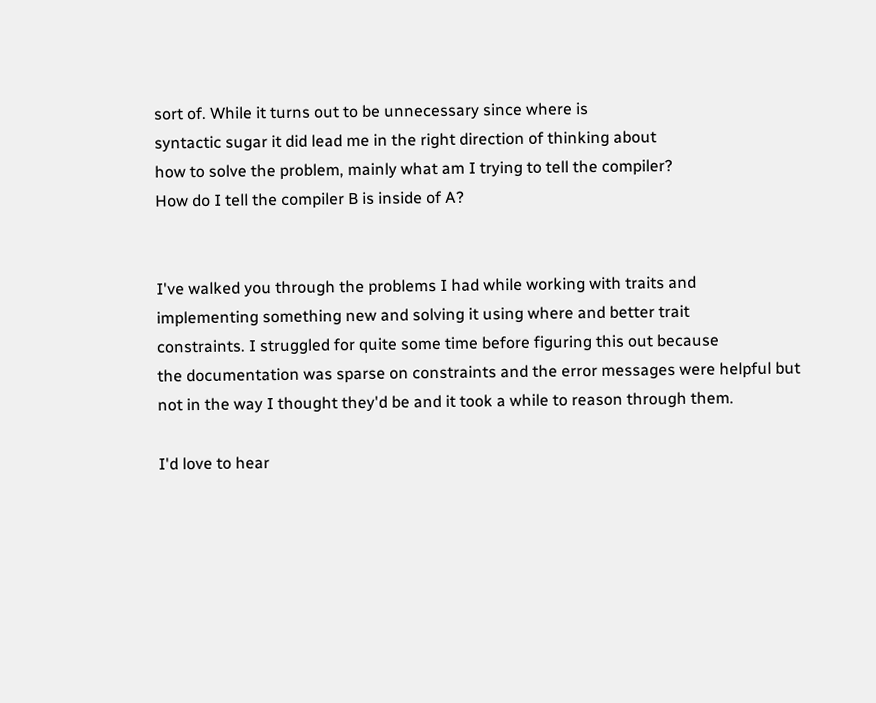sort of. While it turns out to be unnecessary since where is
syntactic sugar it did lead me in the right direction of thinking about
how to solve the problem, mainly what am I trying to tell the compiler?
How do I tell the compiler B is inside of A?


I've walked you through the problems I had while working with traits and
implementing something new and solving it using where and better trait
constraints. I struggled for quite some time before figuring this out because
the documentation was sparse on constraints and the error messages were helpful but
not in the way I thought they'd be and it took a while to reason through them.

I'd love to hear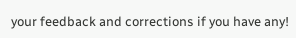your feedback and corrections if you have any!